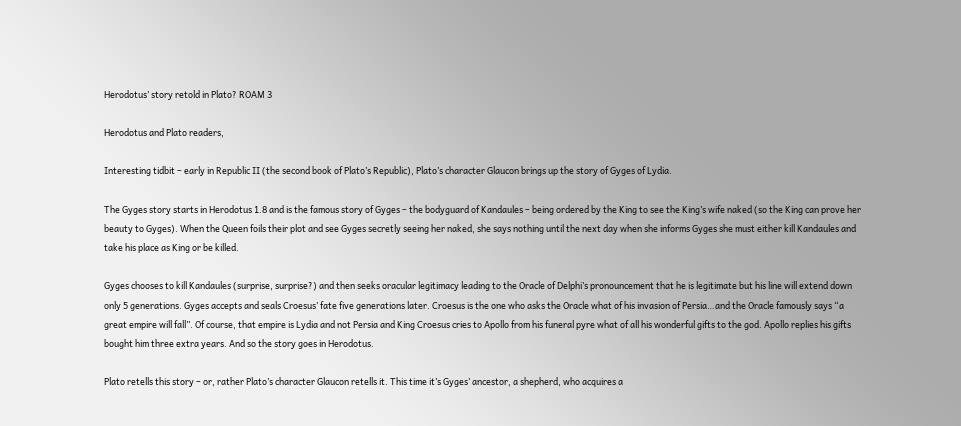Herodotus’ story retold in Plato? ROAM 3

Herodotus and Plato readers,

Interesting tidbit – early in Republic II (the second book of Plato’s Republic), Plato’s character Glaucon brings up the story of Gyges of Lydia.

The Gyges story starts in Herodotus 1.8 and is the famous story of Gyges – the bodyguard of Kandaules – being ordered by the King to see the King’s wife naked (so the King can prove her beauty to Gyges). When the Queen foils their plot and see Gyges secretly seeing her naked, she says nothing until the next day when she informs Gyges she must either kill Kandaules and take his place as King or be killed.

Gyges chooses to kill Kandaules (surprise, surprise?) and then seeks oracular legitimacy leading to the Oracle of Delphi’s pronouncement that he is legitimate but his line will extend down only 5 generations. Gyges accepts and seals Croesus’ fate five generations later. Croesus is the one who asks the Oracle what of his invasion of Persia…and the Oracle famously says “a great empire will fall”. Of course, that empire is Lydia and not Persia and King Croesus cries to Apollo from his funeral pyre what of all his wonderful gifts to the god. Apollo replies his gifts bought him three extra years. And so the story goes in Herodotus.

Plato retells this story – or, rather Plato’s character Glaucon retells it. This time it’s Gyges’ ancestor, a shepherd, who acquires a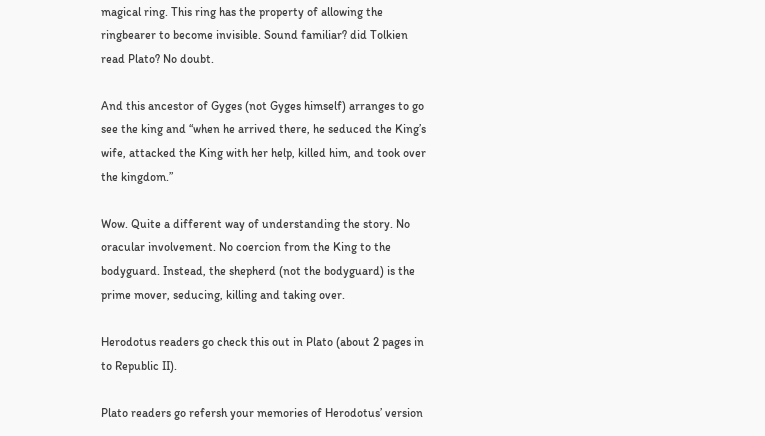magical ring. This ring has the property of allowing the ringbearer to become invisible. Sound familiar? did Tolkien read Plato? No doubt.

And this ancestor of Gyges (not Gyges himself) arranges to go see the king and “when he arrived there, he seduced the King’s wife, attacked the King with her help, killed him, and took over the kingdom.”

Wow. Quite a different way of understanding the story. No oracular involvement. No coercion from the King to the bodyguard. Instead, the shepherd (not the bodyguard) is the prime mover, seducing, killing and taking over.

Herodotus readers go check this out in Plato (about 2 pages in to Republic II).

Plato readers go refersh your memories of Herodotus’ version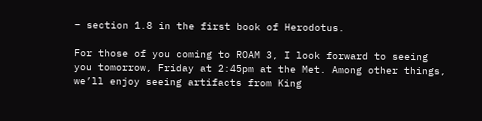– section 1.8 in the first book of Herodotus.

For those of you coming to ROAM 3, I look forward to seeing you tomorrow, Friday at 2:45pm at the Met. Among other things, we’ll enjoy seeing artifacts from King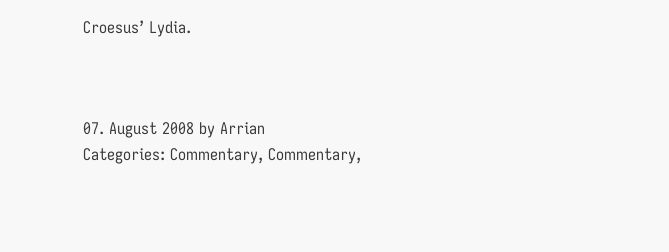Croesus’ Lydia.



07. August 2008 by Arrian
Categories: Commentary, Commentary,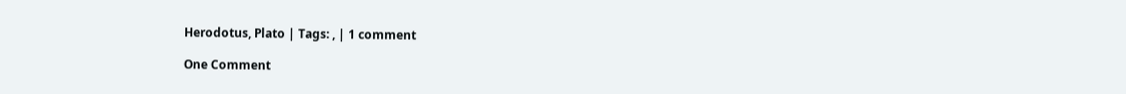Herodotus, Plato | Tags: , | 1 comment

One Comment